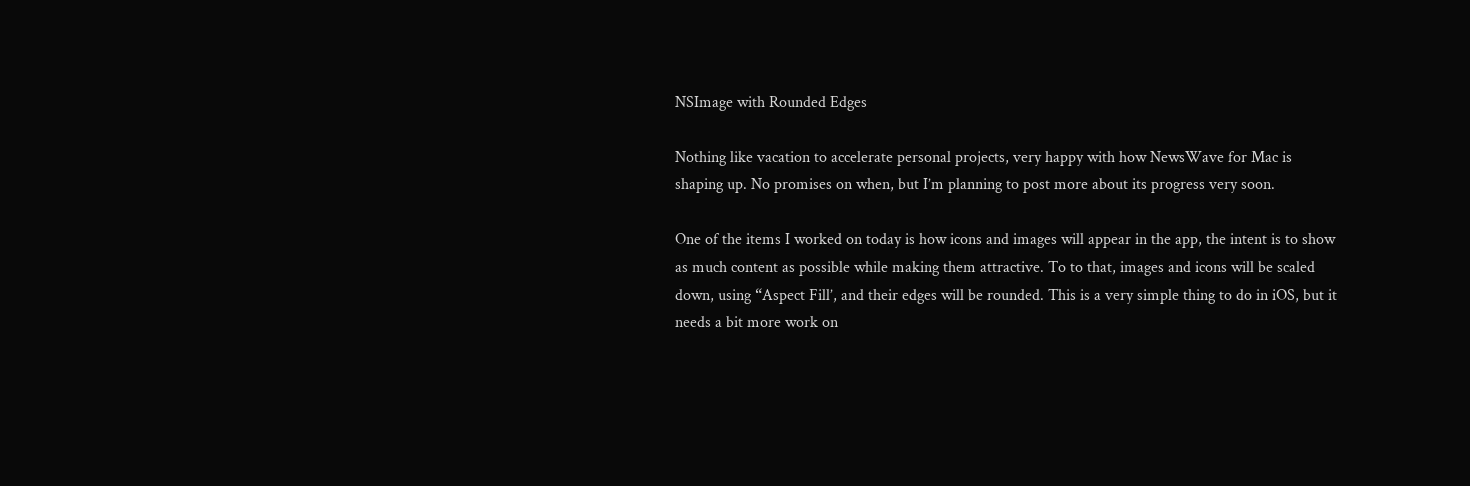NSImage with Rounded Edges

Nothing like vacation to accelerate personal projects, very happy with how NewsWave for Mac is shaping up. No promises on when, but I’m planning to post more about its progress very soon.

One of the items I worked on today is how icons and images will appear in the app, the intent is to show as much content as possible while making them attractive. To to that, images and icons will be scaled down, using “Aspect Fill’, and their edges will be rounded. This is a very simple thing to do in iOS, but it needs a bit more work on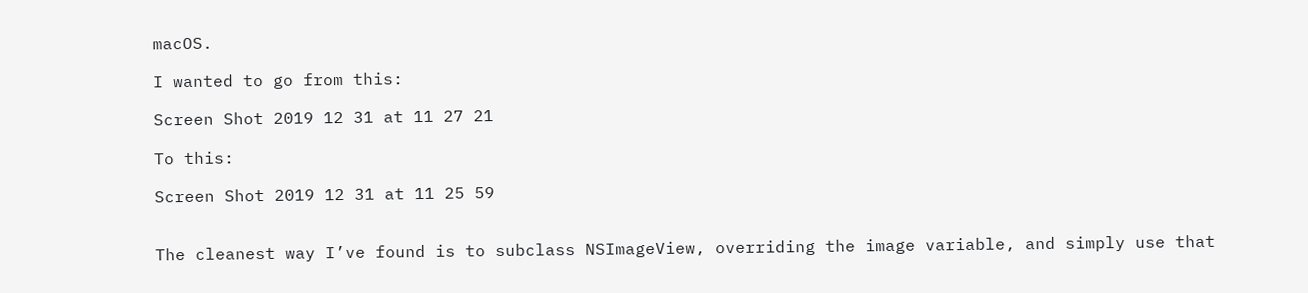macOS.

I wanted to go from this:

Screen Shot 2019 12 31 at 11 27 21

To this:

Screen Shot 2019 12 31 at 11 25 59


The cleanest way I’ve found is to subclass NSImageView, overriding the image variable, and simply use that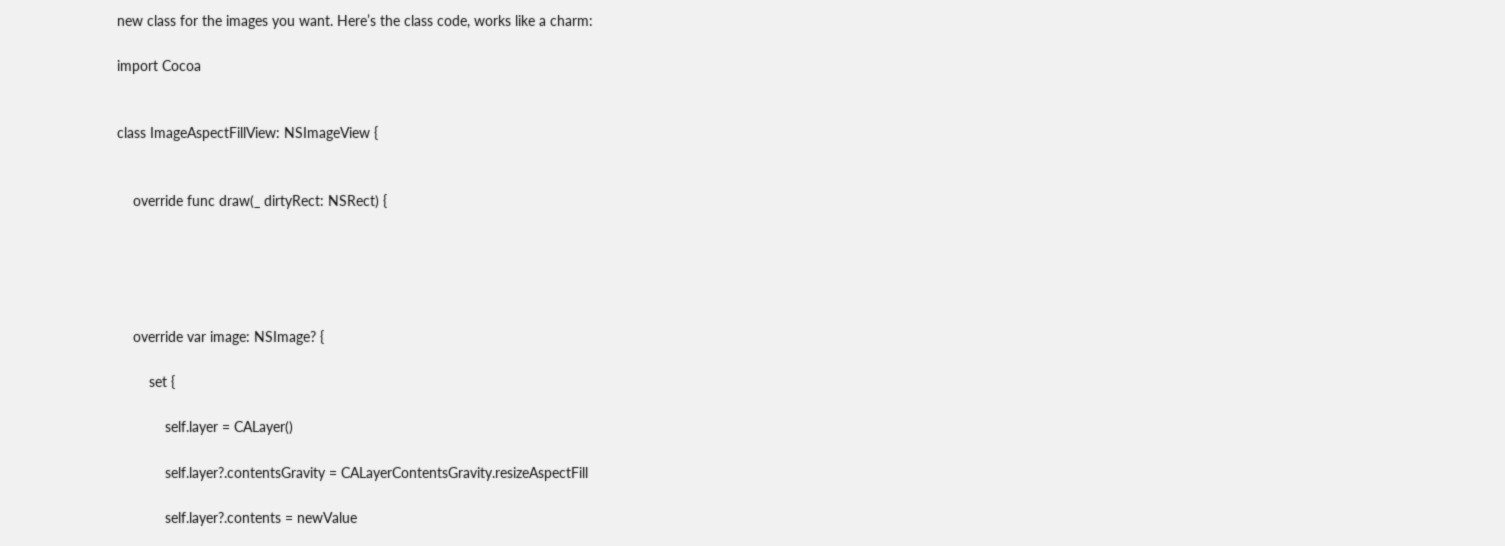new class for the images you want. Here’s the class code, works like a charm:

import Cocoa


class ImageAspectFillView: NSImageView {


    override func draw(_ dirtyRect: NSRect) {





    override var image: NSImage? {

        set {

            self.layer = CALayer()

            self.layer?.contentsGravity = CALayerContentsGravity.resizeAspectFill

            self.layer?.contents = newValue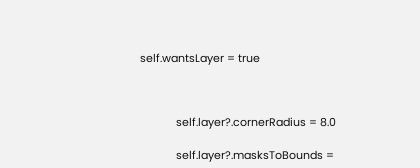self.wantsLayer = true



            self.layer?.cornerRadius = 8.0

            self.layer?.masksToBounds =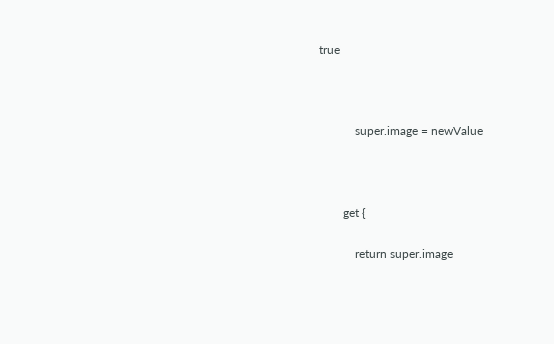true



            super.image = newValue



        get {

            return super.image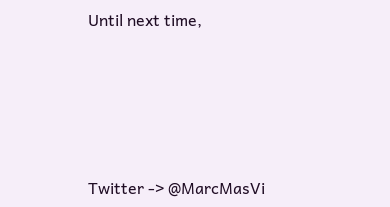Until next time,






Twitter -> @MarcMasVi